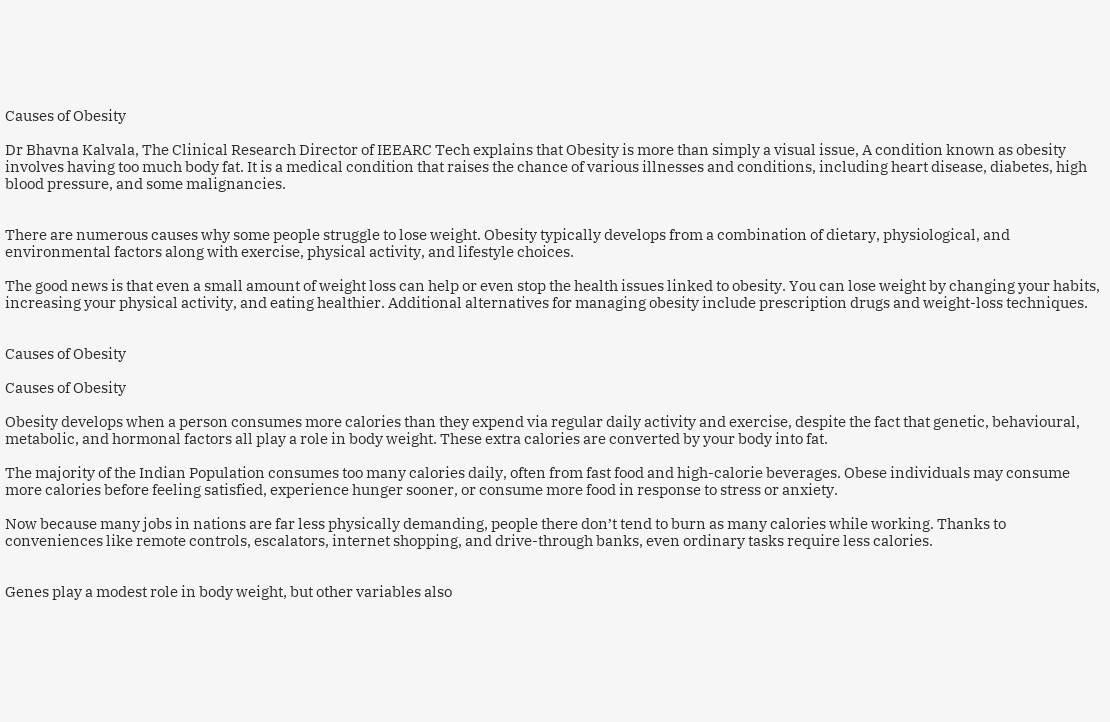Causes of Obesity

Dr Bhavna Kalvala, The Clinical Research Director of IEEARC Tech explains that Obesity is more than simply a visual issue, A condition known as obesity involves having too much body fat. It is a medical condition that raises the chance of various illnesses and conditions, including heart disease, diabetes, high blood pressure, and some malignancies.


There are numerous causes why some people struggle to lose weight. Obesity typically develops from a combination of dietary, physiological, and environmental factors along with exercise, physical activity, and lifestyle choices.

The good news is that even a small amount of weight loss can help or even stop the health issues linked to obesity. You can lose weight by changing your habits, increasing your physical activity, and eating healthier. Additional alternatives for managing obesity include prescription drugs and weight-loss techniques.


Causes of Obesity

Causes of Obesity

Obesity develops when a person consumes more calories than they expend via regular daily activity and exercise, despite the fact that genetic, behavioural, metabolic, and hormonal factors all play a role in body weight. These extra calories are converted by your body into fat.

The majority of the Indian Population consumes too many calories daily, often from fast food and high-calorie beverages. Obese individuals may consume more calories before feeling satisfied, experience hunger sooner, or consume more food in response to stress or anxiety.

Now because many jobs in nations are far less physically demanding, people there don’t tend to burn as many calories while working. Thanks to conveniences like remote controls, escalators, internet shopping, and drive-through banks, even ordinary tasks require less calories.


Genes play a modest role in body weight, but other variables also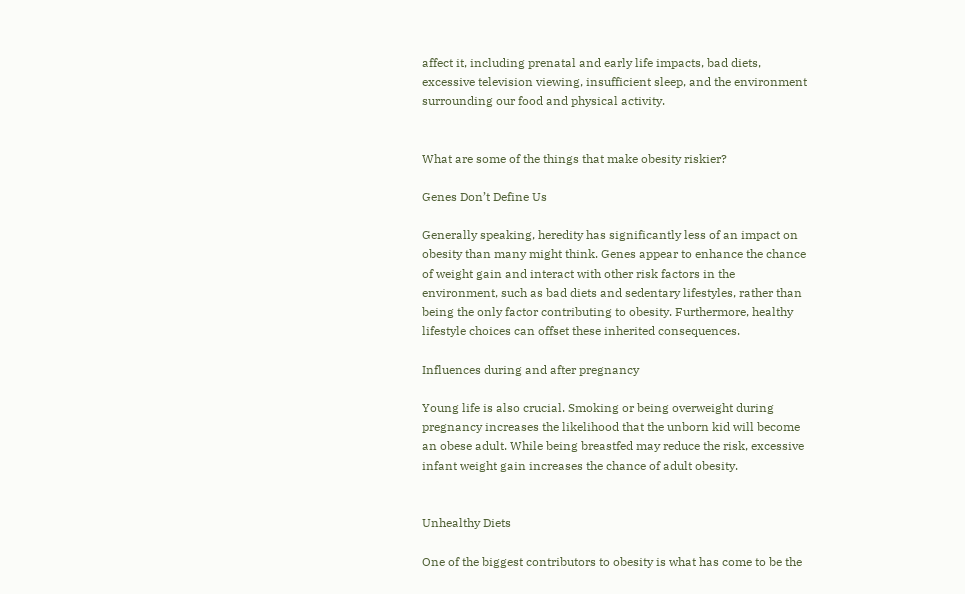affect it, including prenatal and early life impacts, bad diets, excessive television viewing, insufficient sleep, and the environment surrounding our food and physical activity.


What are some of the things that make obesity riskier?

Genes Don’t Define Us

Generally speaking, heredity has significantly less of an impact on obesity than many might think. Genes appear to enhance the chance of weight gain and interact with other risk factors in the environment, such as bad diets and sedentary lifestyles, rather than being the only factor contributing to obesity. Furthermore, healthy lifestyle choices can offset these inherited consequences.

Influences during and after pregnancy

Young life is also crucial. Smoking or being overweight during pregnancy increases the likelihood that the unborn kid will become an obese adult. While being breastfed may reduce the risk, excessive infant weight gain increases the chance of adult obesity.


Unhealthy Diets

One of the biggest contributors to obesity is what has come to be the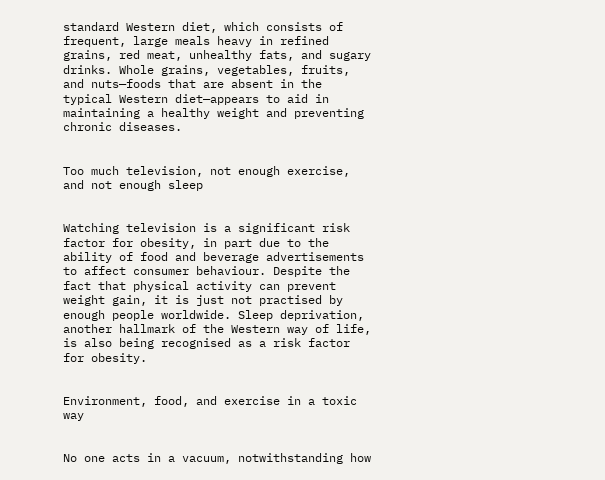standard Western diet, which consists of frequent, large meals heavy in refined grains, red meat, unhealthy fats, and sugary drinks. Whole grains, vegetables, fruits, and nuts—foods that are absent in the typical Western diet—appears to aid in maintaining a healthy weight and preventing chronic diseases.


Too much television, not enough exercise, and not enough sleep


Watching television is a significant risk factor for obesity, in part due to the ability of food and beverage advertisements to affect consumer behaviour. Despite the fact that physical activity can prevent weight gain, it is just not practised by enough people worldwide. Sleep deprivation, another hallmark of the Western way of life, is also being recognised as a risk factor for obesity.


Environment, food, and exercise in a toxic way


No one acts in a vacuum, notwithstanding how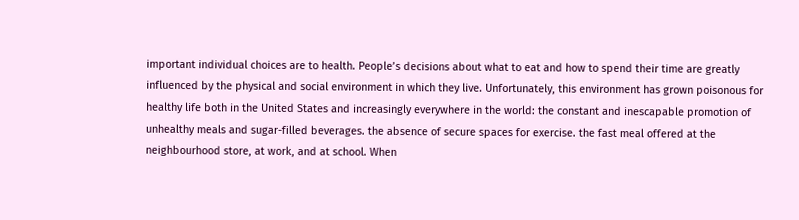important individual choices are to health. People’s decisions about what to eat and how to spend their time are greatly influenced by the physical and social environment in which they live. Unfortunately, this environment has grown poisonous for healthy life both in the United States and increasingly everywhere in the world: the constant and inescapable promotion of unhealthy meals and sugar-filled beverages. the absence of secure spaces for exercise. the fast meal offered at the neighbourhood store, at work, and at school. When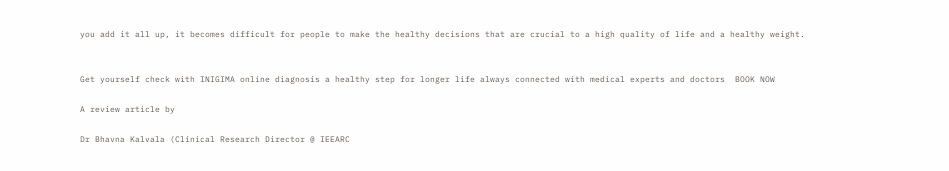you add it all up, it becomes difficult for people to make the healthy decisions that are crucial to a high quality of life and a healthy weight.


Get yourself check with INIGIMA online diagnosis a healthy step for longer life always connected with medical experts and doctors  BOOK NOW

A review article by

Dr Bhavna Kalvala (Clinical Research Director @ IEEARC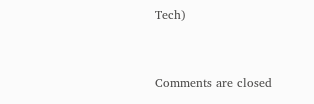Tech)


Comments are closed